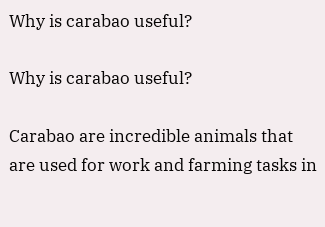Why is carabao useful?

Why is carabao useful?

Carabao are incredible animals that are used for work and farming tasks in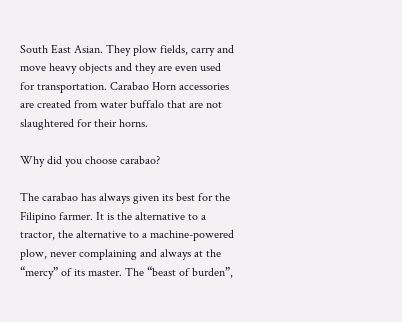South East Asian. They plow fields, carry and move heavy objects and they are even used for transportation. Carabao Horn accessories are created from water buffalo that are not slaughtered for their horns.

Why did you choose carabao?

The carabao has always given its best for the Filipino farmer. It is the alternative to a tractor, the alternative to a machine-powered plow, never complaining and always at the “mercy” of its master. The “beast of burden”,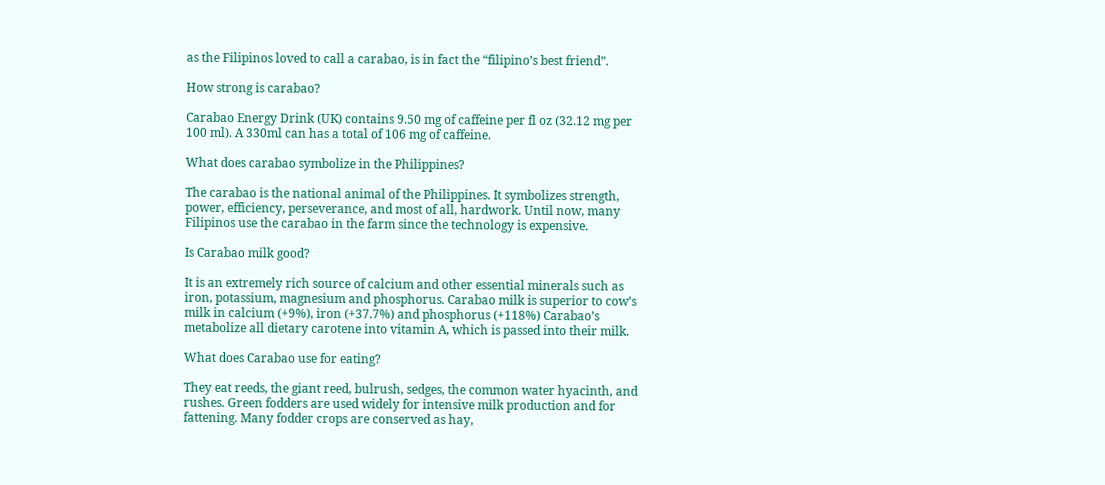as the Filipinos loved to call a carabao, is in fact the “filipino’s best friend”.

How strong is carabao?

Carabao Energy Drink (UK) contains 9.50 mg of caffeine per fl oz (32.12 mg per 100 ml). A 330ml can has a total of 106 mg of caffeine.

What does carabao symbolize in the Philippines?

The carabao is the national animal of the Philippines. It symbolizes strength, power, efficiency, perseverance, and most of all, hardwork. Until now, many Filipinos use the carabao in the farm since the technology is expensive.

Is Carabao milk good?

It is an extremely rich source of calcium and other essential minerals such as iron, potassium, magnesium and phosphorus. Carabao milk is superior to cow’s milk in calcium (+9%), iron (+37.7%) and phosphorus (+118%) Carabao’s metabolize all dietary carotene into vitamin A, which is passed into their milk.

What does Carabao use for eating?

They eat reeds, the giant reed, bulrush, sedges, the common water hyacinth, and rushes. Green fodders are used widely for intensive milk production and for fattening. Many fodder crops are conserved as hay,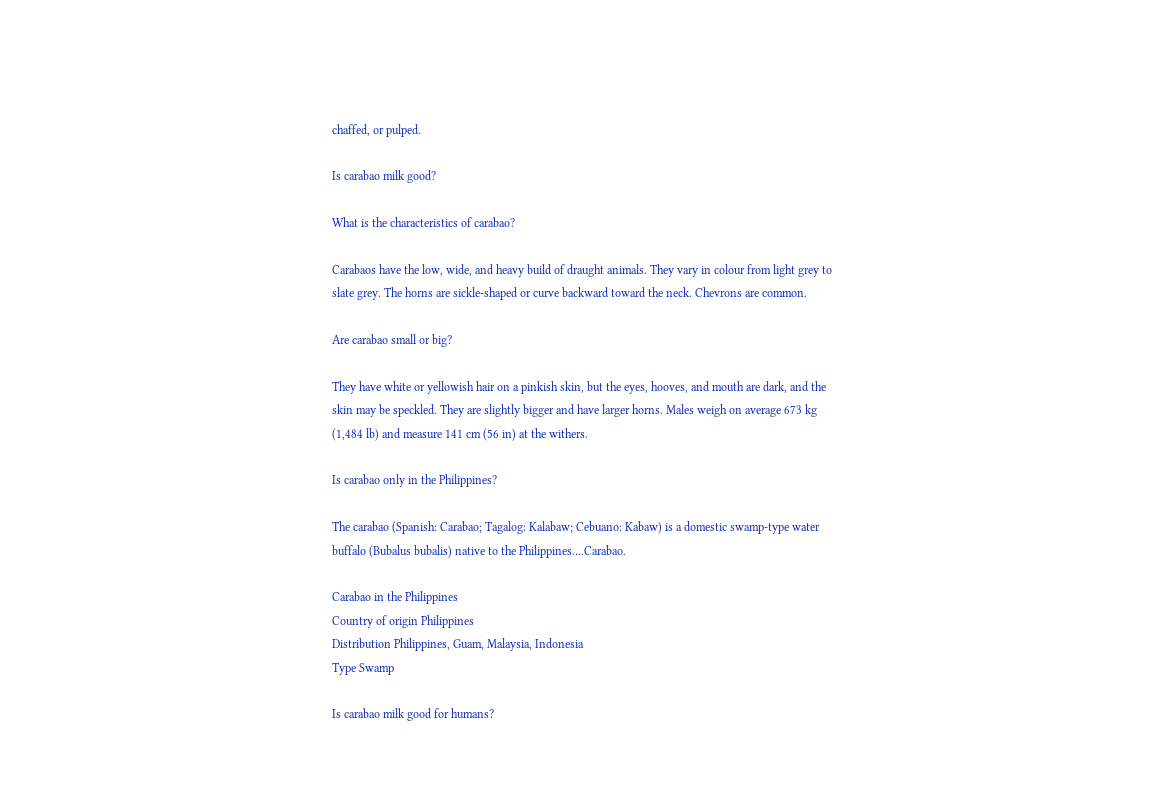chaffed, or pulped.

Is carabao milk good?

What is the characteristics of carabao?

Carabaos have the low, wide, and heavy build of draught animals. They vary in colour from light grey to slate grey. The horns are sickle-shaped or curve backward toward the neck. Chevrons are common.

Are carabao small or big?

They have white or yellowish hair on a pinkish skin, but the eyes, hooves, and mouth are dark, and the skin may be speckled. They are slightly bigger and have larger horns. Males weigh on average 673 kg (1,484 lb) and measure 141 cm (56 in) at the withers.

Is carabao only in the Philippines?

The carabao (Spanish: Carabao; Tagalog: Kalabaw; Cebuano: Kabaw) is a domestic swamp-type water buffalo (Bubalus bubalis) native to the Philippines….Carabao.

Carabao in the Philippines
Country of origin Philippines
Distribution Philippines, Guam, Malaysia, Indonesia
Type Swamp

Is carabao milk good for humans?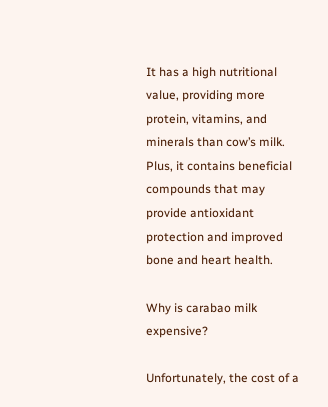It has a high nutritional value, providing more protein, vitamins, and minerals than cow’s milk. Plus, it contains beneficial compounds that may provide antioxidant protection and improved bone and heart health.

Why is carabao milk expensive?

Unfortunately, the cost of a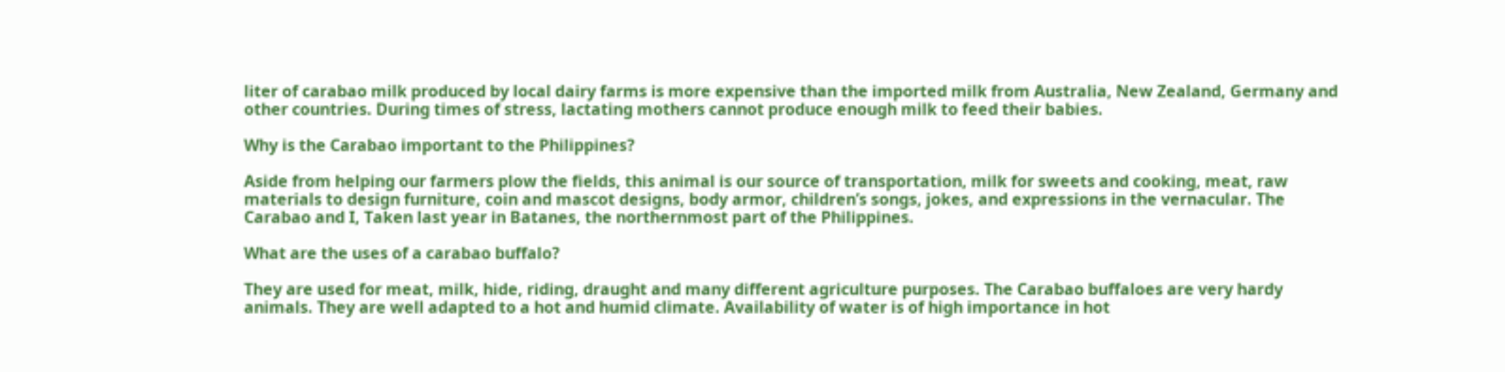liter of carabao milk produced by local dairy farms is more expensive than the imported milk from Australia, New Zealand, Germany and other countries. During times of stress, lactating mothers cannot produce enough milk to feed their babies.

Why is the Carabao important to the Philippines?

Aside from helping our farmers plow the fields, this animal is our source of transportation, milk for sweets and cooking, meat, raw materials to design furniture, coin and mascot designs, body armor, children’s songs, jokes, and expressions in the vernacular. The Carabao and I, Taken last year in Batanes, the northernmost part of the Philippines.

What are the uses of a carabao buffalo?

They are used for meat, milk, hide, riding, draught and many different agriculture purposes. The Carabao buffaloes are very hardy animals. They are well adapted to a hot and humid climate. Availability of water is of high importance in hot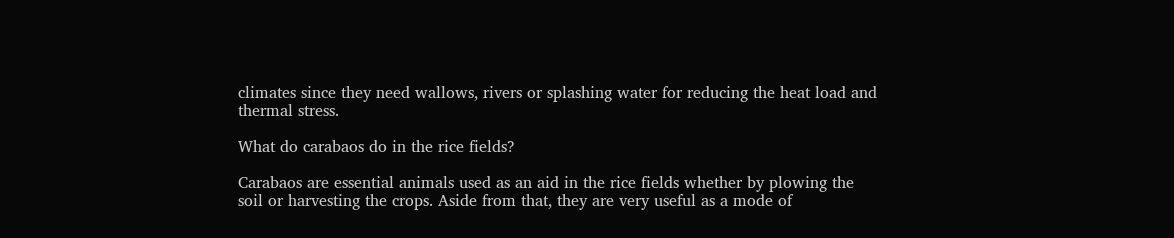climates since they need wallows, rivers or splashing water for reducing the heat load and thermal stress.

What do carabaos do in the rice fields?

Carabaos are essential animals used as an aid in the rice fields whether by plowing the soil or harvesting the crops. Aside from that, they are very useful as a mode of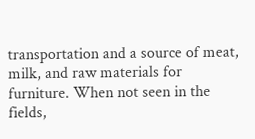transportation and a source of meat, milk, and raw materials for furniture. When not seen in the fields,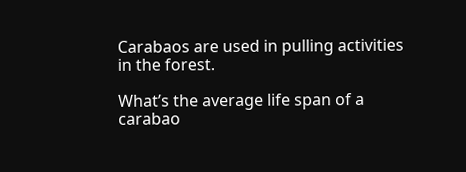Carabaos are used in pulling activities in the forest.

What’s the average life span of a carabao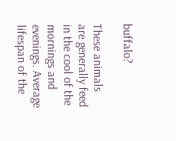buffalo?

These animals are generally feed in the cool of the mornings and evenings. Average lifespan of the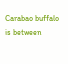Carabao buffalo is between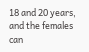18 and 20 years, and the females can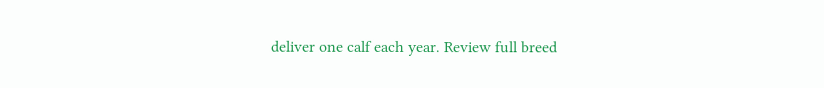deliver one calf each year. Review full breed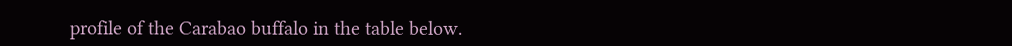profile of the Carabao buffalo in the table below.